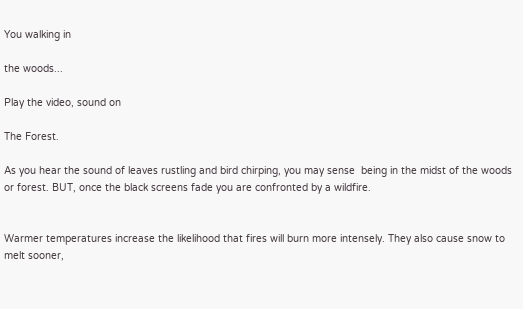You walking in

the woods...

Play the video, sound on

The Forest.

As you hear the sound of leaves rustling and bird chirping, you may sense  being in the midst of the woods or forest. BUT, once the black screens fade you are confronted by a wildfire.


Warmer temperatures increase the likelihood that fires will burn more intensely. They also cause snow to melt sooner,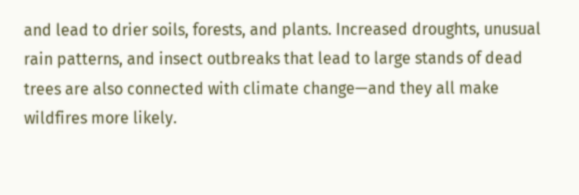and lead to drier soils, forests, and plants. Increased droughts, unusual rain patterns, and insect outbreaks that lead to large stands of dead trees are also connected with climate change—and they all make wildfires more likely.